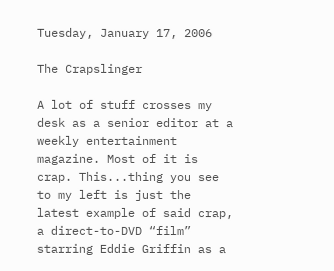Tuesday, January 17, 2006

The Crapslinger

A lot of stuff crosses my desk as a senior editor at a weekly entertainment magazine. Most of it is crap. This...thing you see to my left is just the latest example of said crap, a direct-to-DVD “film” starring Eddie Griffin as a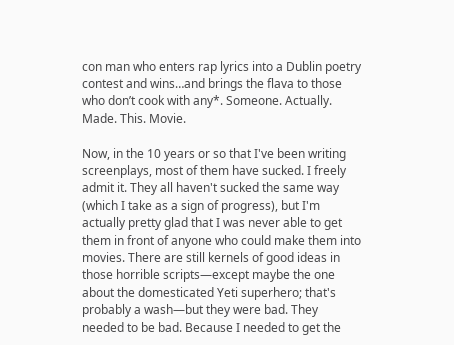con man who enters rap lyrics into a Dublin poetry contest and wins…and brings the flava to those who don’t cook with any*. Someone. Actually. Made. This. Movie.

Now, in the 10 years or so that I've been writing screenplays, most of them have sucked. I freely admit it. They all haven't sucked the same way (which I take as a sign of progress), but I'm actually pretty glad that I was never able to get them in front of anyone who could make them into movies. There are still kernels of good ideas in those horrible scripts—except maybe the one about the domesticated Yeti superhero; that's probably a wash—but they were bad. They needed to be bad. Because I needed to get the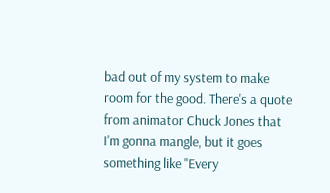bad out of my system to make room for the good. There's a quote from animator Chuck Jones that I'm gonna mangle, but it goes something like "Every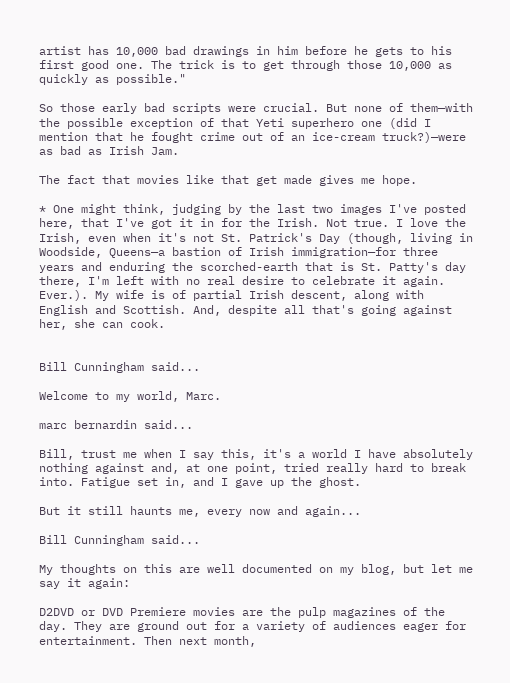artist has 10,000 bad drawings in him before he gets to his first good one. The trick is to get through those 10,000 as quickly as possible."

So those early bad scripts were crucial. But none of them—with the possible exception of that Yeti superhero one (did I mention that he fought crime out of an ice-cream truck?)—were as bad as Irish Jam.

The fact that movies like that get made gives me hope.

* One might think, judging by the last two images I've posted here, that I've got it in for the Irish. Not true. I love the Irish, even when it's not St. Patrick's Day (though, living in Woodside, Queens—a bastion of Irish immigration—for three years and enduring the scorched-earth that is St. Patty's day there, I'm left with no real desire to celebrate it again. Ever.). My wife is of partial Irish descent, along with English and Scottish. And, despite all that's going against her, she can cook.


Bill Cunningham said...

Welcome to my world, Marc.

marc bernardin said...

Bill, trust me when I say this, it's a world I have absolutely nothing against and, at one point, tried really hard to break into. Fatigue set in, and I gave up the ghost.

But it still haunts me, every now and again...

Bill Cunningham said...

My thoughts on this are well documented on my blog, but let me say it again:

D2DVD or DVD Premiere movies are the pulp magazines of the day. They are ground out for a variety of audiences eager for entertainment. Then next month,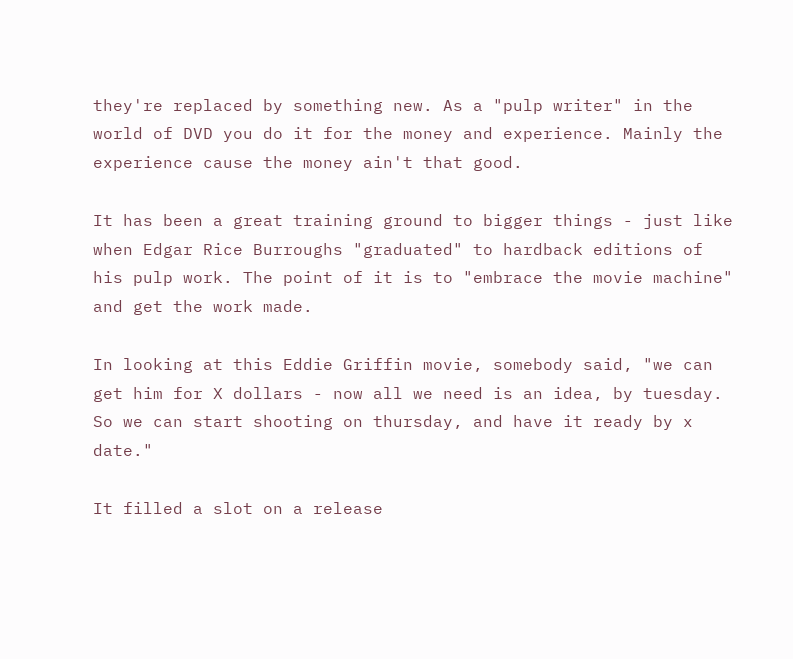they're replaced by something new. As a "pulp writer" in the world of DVD you do it for the money and experience. Mainly the experience cause the money ain't that good.

It has been a great training ground to bigger things - just like when Edgar Rice Burroughs "graduated" to hardback editions of his pulp work. The point of it is to "embrace the movie machine" and get the work made.

In looking at this Eddie Griffin movie, somebody said, "we can get him for X dollars - now all we need is an idea, by tuesday. So we can start shooting on thursday, and have it ready by x date."

It filled a slot on a release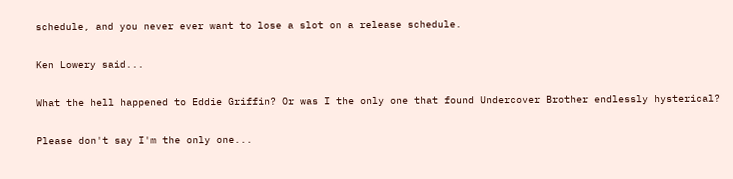schedule, and you never ever want to lose a slot on a release schedule.

Ken Lowery said...

What the hell happened to Eddie Griffin? Or was I the only one that found Undercover Brother endlessly hysterical?

Please don't say I'm the only one...